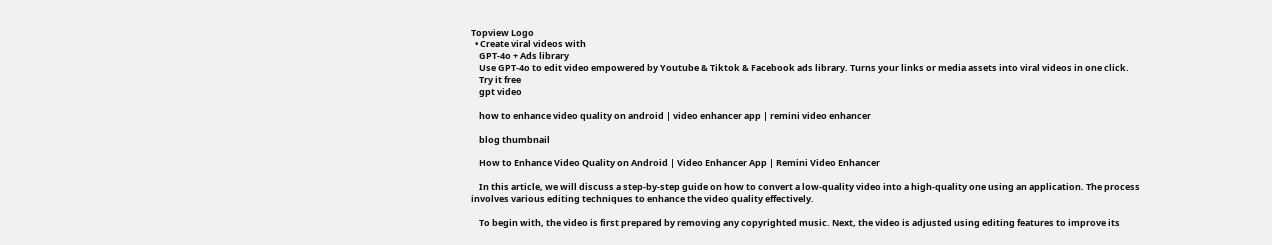Topview Logo
  • Create viral videos with
    GPT-4o + Ads library
    Use GPT-4o to edit video empowered by Youtube & Tiktok & Facebook ads library. Turns your links or media assets into viral videos in one click.
    Try it free
    gpt video

    how to enhance video quality on android | video enhancer app | remini video enhancer

    blog thumbnail

    How to Enhance Video Quality on Android | Video Enhancer App | Remini Video Enhancer

    In this article, we will discuss a step-by-step guide on how to convert a low-quality video into a high-quality one using an application. The process involves various editing techniques to enhance the video quality effectively.

    To begin with, the video is first prepared by removing any copyrighted music. Next, the video is adjusted using editing features to improve its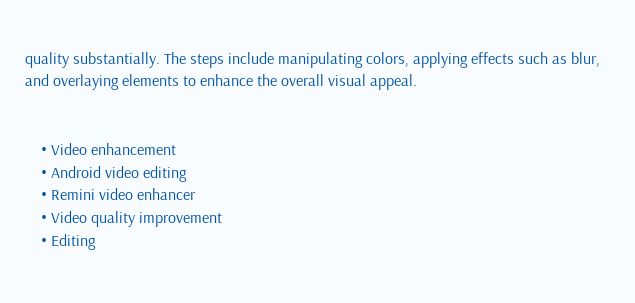quality substantially. The steps include manipulating colors, applying effects such as blur, and overlaying elements to enhance the overall visual appeal.


    • Video enhancement
    • Android video editing
    • Remini video enhancer
    • Video quality improvement
    • Editing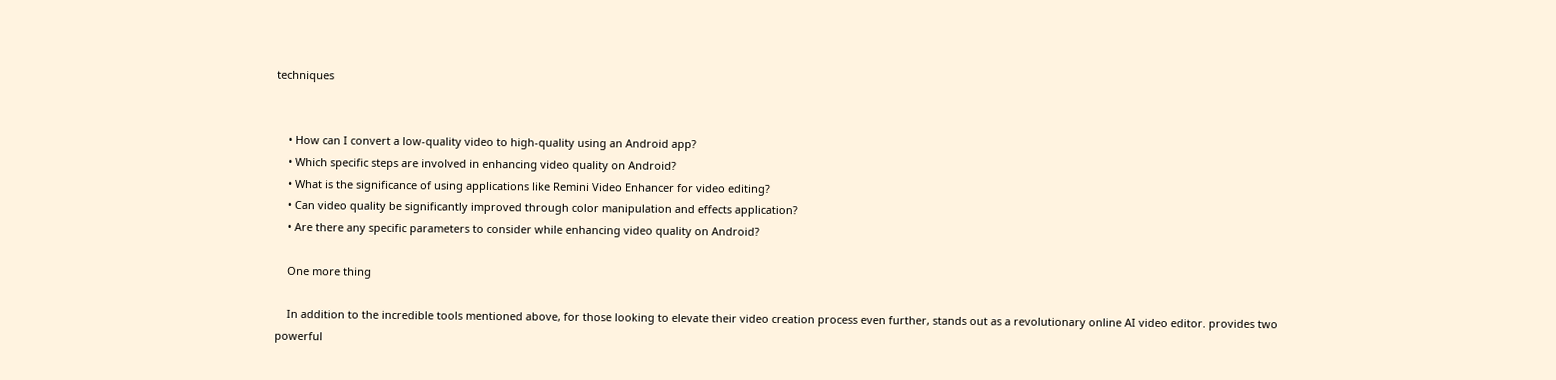techniques


    • How can I convert a low-quality video to high-quality using an Android app?
    • Which specific steps are involved in enhancing video quality on Android?
    • What is the significance of using applications like Remini Video Enhancer for video editing?
    • Can video quality be significantly improved through color manipulation and effects application?
    • Are there any specific parameters to consider while enhancing video quality on Android?

    One more thing

    In addition to the incredible tools mentioned above, for those looking to elevate their video creation process even further, stands out as a revolutionary online AI video editor. provides two powerful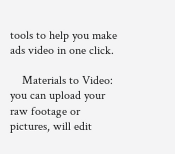tools to help you make ads video in one click.

    Materials to Video: you can upload your raw footage or pictures, will edit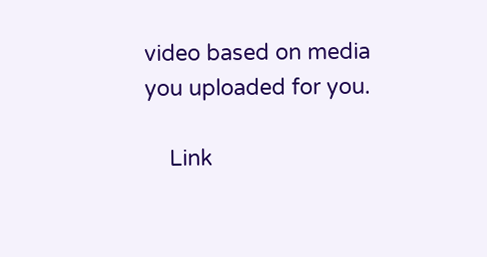video based on media you uploaded for you.

    Link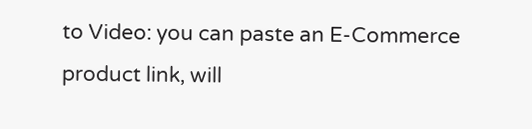to Video: you can paste an E-Commerce product link, will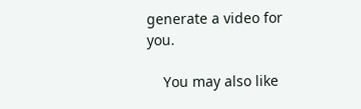generate a video for you.

    You may also like